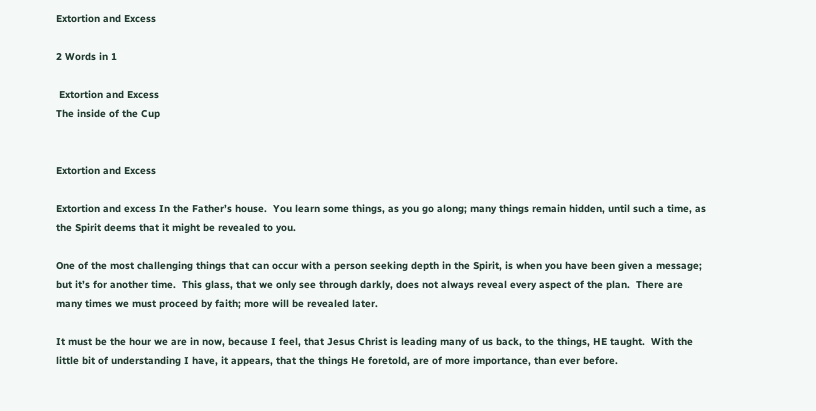Extortion and Excess

2 Words in 1

 Extortion and Excess
The inside of the Cup


Extortion and Excess

Extortion and excess In the Father’s house.  You learn some things, as you go along; many things remain hidden, until such a time, as the Spirit deems that it might be revealed to you.

One of the most challenging things that can occur with a person seeking depth in the Spirit, is when you have been given a message; but it’s for another time.  This glass, that we only see through darkly, does not always reveal every aspect of the plan.  There are many times we must proceed by faith; more will be revealed later.

It must be the hour we are in now, because I feel, that Jesus Christ is leading many of us back, to the things, HE taught.  With the little bit of understanding I have, it appears, that the things He foretold, are of more importance, than ever before.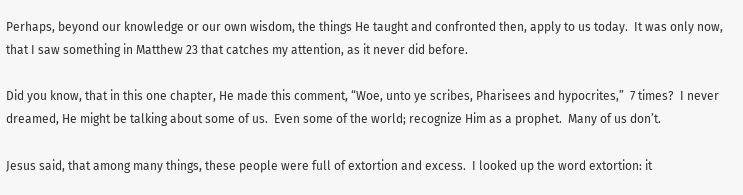Perhaps, beyond our knowledge or our own wisdom, the things He taught and confronted then, apply to us today.  It was only now, that I saw something in Matthew 23 that catches my attention, as it never did before.

Did you know, that in this one chapter, He made this comment, “Woe, unto ye scribes, Pharisees and hypocrites,”  7 times?  I never dreamed, He might be talking about some of us.  Even some of the world; recognize Him as a prophet.  Many of us don’t.

Jesus said, that among many things, these people were full of extortion and excess.  I looked up the word extortion: it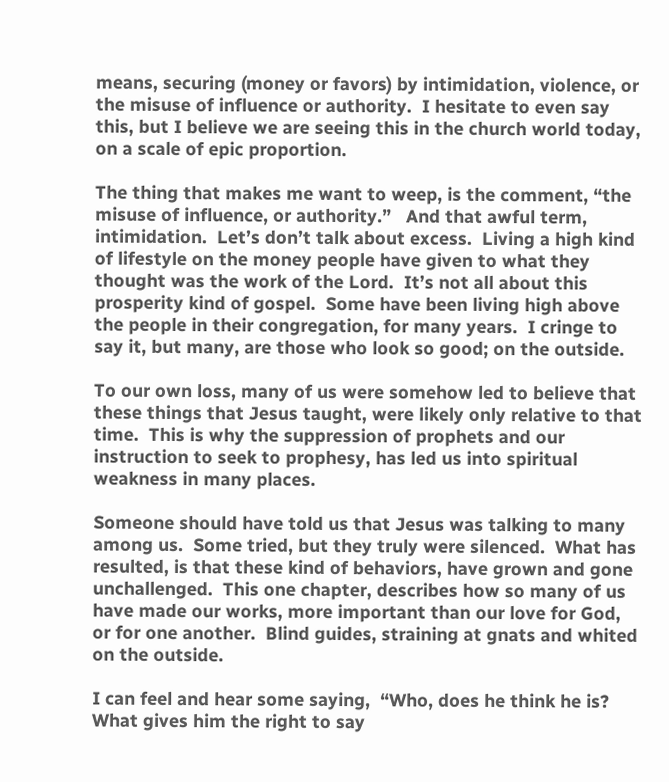means, securing (money or favors) by intimidation, violence, or the misuse of influence or authority.  I hesitate to even say this, but I believe we are seeing this in the church world today, on a scale of epic proportion.

The thing that makes me want to weep, is the comment, “the misuse of influence, or authority.”   And that awful term, intimidation.  Let’s don’t talk about excess.  Living a high kind of lifestyle on the money people have given to what they thought was the work of the Lord.  It’s not all about this prosperity kind of gospel.  Some have been living high above the people in their congregation, for many years.  I cringe to say it, but many, are those who look so good; on the outside.

To our own loss, many of us were somehow led to believe that these things that Jesus taught, were likely only relative to that time.  This is why the suppression of prophets and our instruction to seek to prophesy, has led us into spiritual weakness in many places.

Someone should have told us that Jesus was talking to many among us.  Some tried, but they truly were silenced.  What has resulted, is that these kind of behaviors, have grown and gone unchallenged.  This one chapter, describes how so many of us have made our works, more important than our love for God, or for one another.  Blind guides, straining at gnats and whited on the outside.

I can feel and hear some saying,  “Who, does he think he is?  What gives him the right to say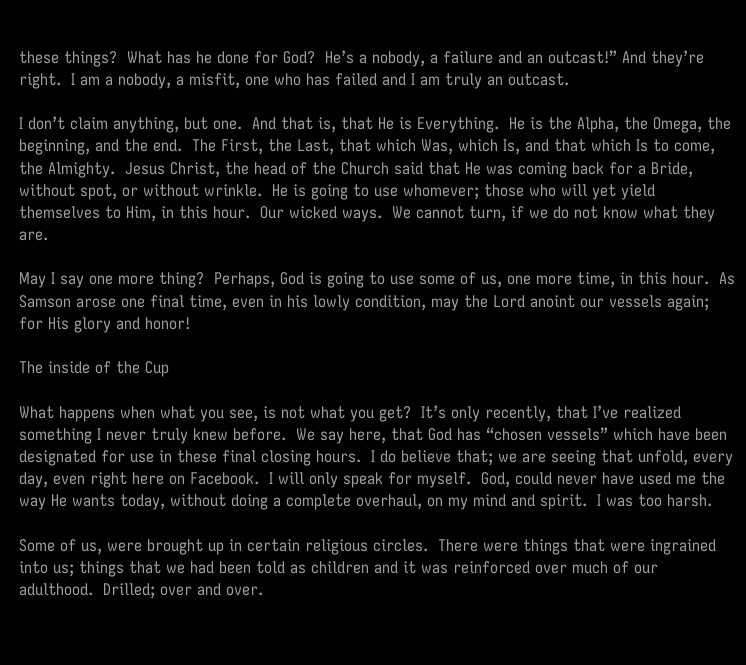these things?  What has he done for God?  He’s a nobody, a failure and an outcast!” And they’re right.  I am a nobody, a misfit, one who has failed and I am truly an outcast.

I don’t claim anything, but one.  And that is, that He is Everything.  He is the Alpha, the Omega, the beginning, and the end.  The First, the Last, that which Was, which Is, and that which Is to come, the Almighty.  Jesus Christ, the head of the Church said that He was coming back for a Bride, without spot, or without wrinkle.  He is going to use whomever; those who will yet yield themselves to Him, in this hour.  Our wicked ways.  We cannot turn, if we do not know what they are.

May I say one more thing?  Perhaps, God is going to use some of us, one more time, in this hour.  As Samson arose one final time, even in his lowly condition, may the Lord anoint our vessels again; for His glory and honor!

The inside of the Cup

What happens when what you see, is not what you get?  It’s only recently, that I’ve realized something I never truly knew before.  We say here, that God has “chosen vessels” which have been designated for use in these final closing hours.  I do believe that; we are seeing that unfold, every day, even right here on Facebook.  I will only speak for myself.  God, could never have used me the way He wants today, without doing a complete overhaul, on my mind and spirit.  I was too harsh.

Some of us, were brought up in certain religious circles.  There were things that were ingrained into us; things that we had been told as children and it was reinforced over much of our adulthood.  Drilled; over and over.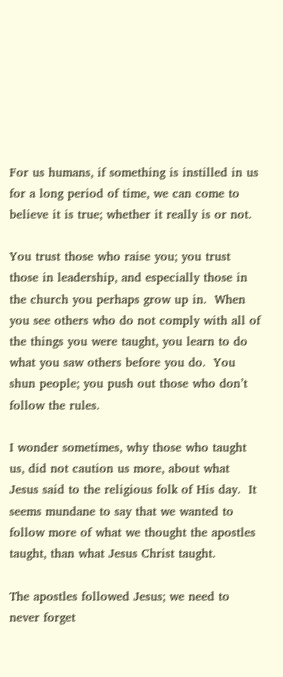For us humans, if something is instilled in us for a long period of time, we can come to believe it is true; whether it really is or not.

You trust those who raise you; you trust those in leadership, and especially those in the church you perhaps grow up in.  When you see others who do not comply with all of the things you were taught, you learn to do what you saw others before you do.  You shun people; you push out those who don’t follow the rules.

I wonder sometimes, why those who taught us, did not caution us more, about what Jesus said to the religious folk of His day.  It seems mundane to say that we wanted to follow more of what we thought the apostles taught, than what Jesus Christ taught.

The apostles followed Jesus; we need to never forget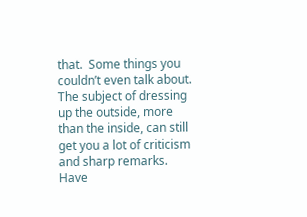that.  Some things you couldn’t even talk about.  The subject of dressing up the outside, more than the inside, can still get you a lot of criticism and sharp remarks.  Have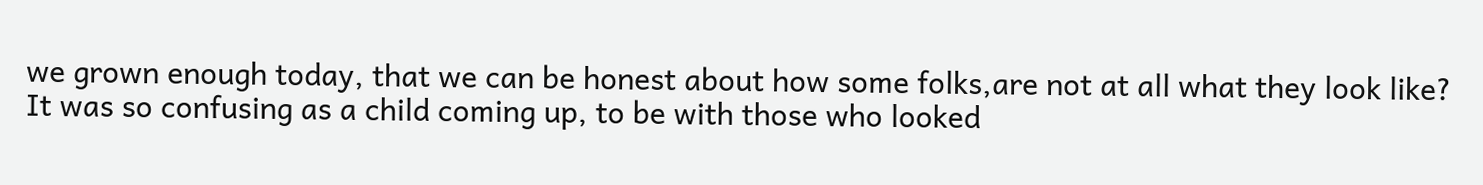we grown enough today, that we can be honest about how some folks,are not at all what they look like?  It was so confusing as a child coming up, to be with those who looked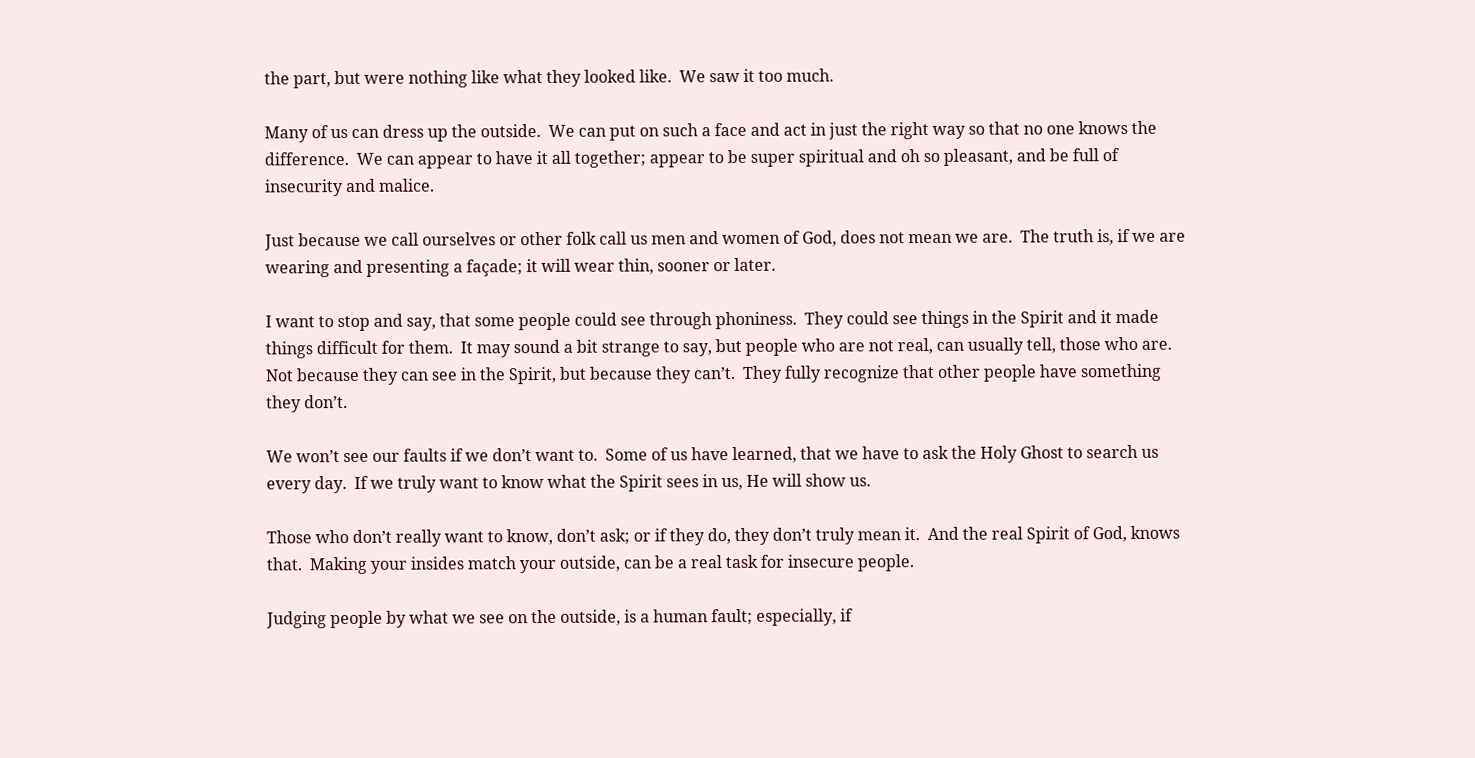the part, but were nothing like what they looked like.  We saw it too much.

Many of us can dress up the outside.  We can put on such a face and act in just the right way so that no one knows the difference.  We can appear to have it all together; appear to be super spiritual and oh so pleasant, and be full of insecurity and malice.

Just because we call ourselves or other folk call us men and women of God, does not mean we are.  The truth is, if we are wearing and presenting a façade; it will wear thin, sooner or later.

I want to stop and say, that some people could see through phoniness.  They could see things in the Spirit and it made things difficult for them.  It may sound a bit strange to say, but people who are not real, can usually tell, those who are.  Not because they can see in the Spirit, but because they can’t.  They fully recognize that other people have something they don’t.

We won’t see our faults if we don’t want to.  Some of us have learned, that we have to ask the Holy Ghost to search us every day.  If we truly want to know what the Spirit sees in us, He will show us.

Those who don’t really want to know, don’t ask; or if they do, they don’t truly mean it.  And the real Spirit of God, knows that.  Making your insides match your outside, can be a real task for insecure people.

Judging people by what we see on the outside, is a human fault; especially, if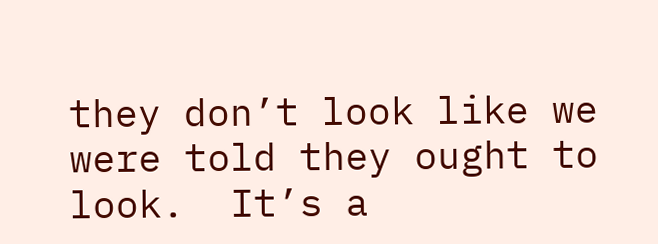they don’t look like we were told they ought to look.  It’s a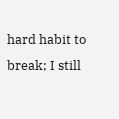hard habit to break; I still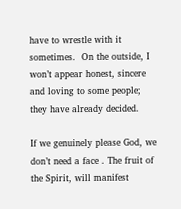have to wrestle with it sometimes.  On the outside, I won’t appear honest, sincere and loving to some people; they have already decided.

If we genuinely please God, we don’t need a face . The fruit of the Spirit, will manifest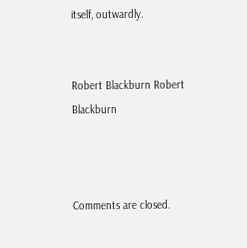itself, outwardly.


Robert Blackburn Robert Blackburn



Comments are closed.